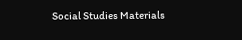Social Studies Materials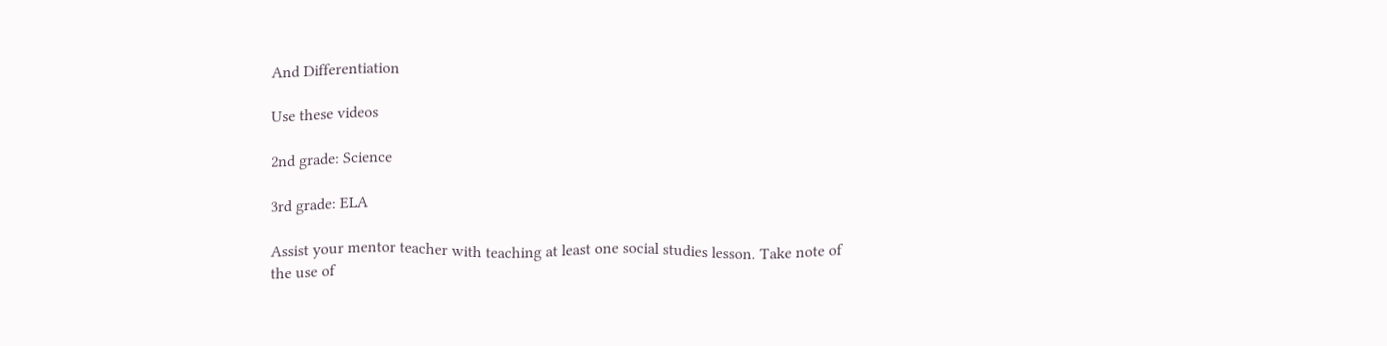And Differentiation

Use these videos

2nd grade: Science

3rd grade: ELA

Assist your mentor teacher with teaching at least one social studies lesson. Take note of the use of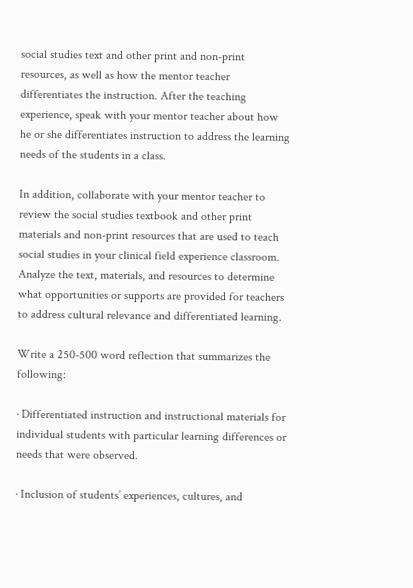social studies text and other print and non-print resources, as well as how the mentor teacher differentiates the instruction. After the teaching experience, speak with your mentor teacher about how he or she differentiates instruction to address the learning needs of the students in a class.

In addition, collaborate with your mentor teacher to review the social studies textbook and other print materials and non-print resources that are used to teach social studies in your clinical field experience classroom. Analyze the text, materials, and resources to determine what opportunities or supports are provided for teachers to address cultural relevance and differentiated learning.

Write a 250-500 word reflection that summarizes the following:

· Differentiated instruction and instructional materials for individual students with particular learning differences or needs that were observed.

· Inclusion of students’ experiences, cultures, and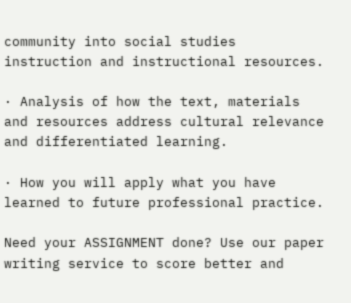community into social studies instruction and instructional resources.

· Analysis of how the text, materials and resources address cultural relevance and differentiated learning.

· How you will apply what you have learned to future professional practice.

Need your ASSIGNMENT done? Use our paper writing service to score better and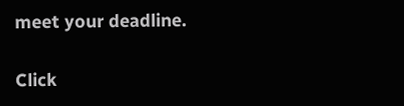meet your deadline.

Click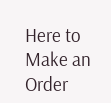Here to Make an Order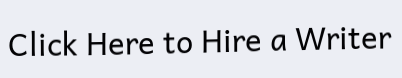Click Here to Hire a Writer